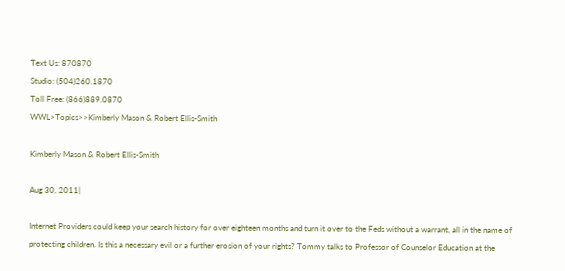Text Us: 870870
Studio: (504)260.1870
Toll Free: (866)889.0870
WWL>Topics>>Kimberly Mason & Robert Ellis-Smith

Kimberly Mason & Robert Ellis-Smith

Aug 30, 2011|

Internet Providers could keep your search history for over eighteen months and turn it over to the Feds without a warrant, all in the name of protecting children. Is this a necessary evil or a further erosion of your rights? Tommy talks to Professor of Counselor Education at the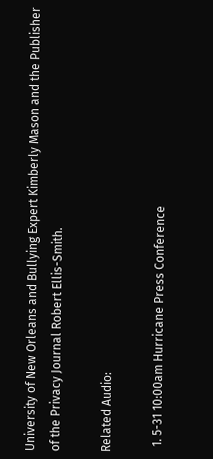University of New Orleans and Bullying Expert Kimberly Mason and the Publisher of the Privacy Journal Robert Ellis-Smith.

Related Audio:

  1. 5-31 10:00am Hurricane Press Conference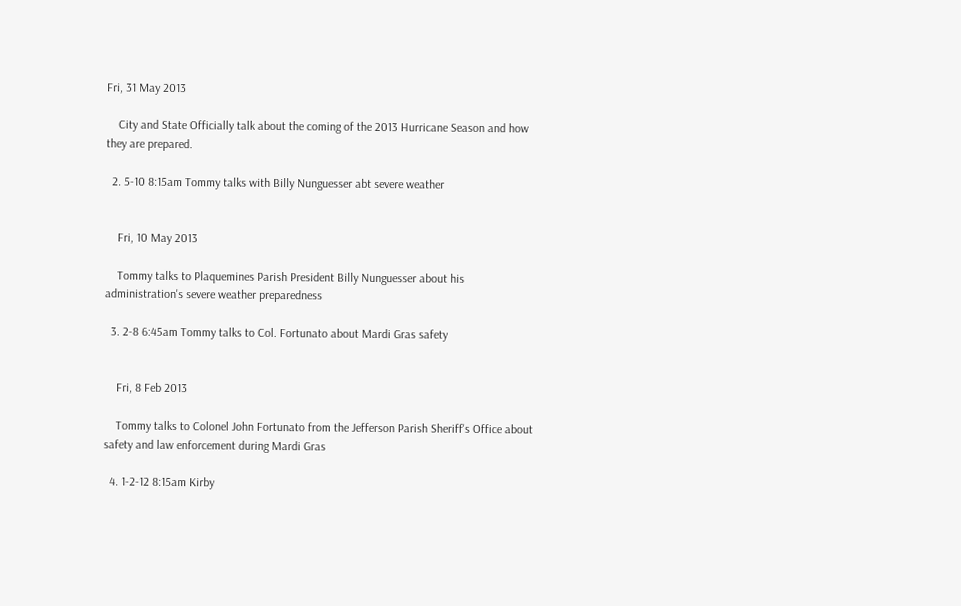Fri, 31 May 2013

    City and State Officially talk about the coming of the 2013 Hurricane Season and how they are prepared.

  2. 5-10 8:15am Tommy talks with Billy Nunguesser abt severe weather


    Fri, 10 May 2013

    Tommy talks to Plaquemines Parish President Billy Nunguesser about his administration's severe weather preparedness

  3. 2-8 6:45am Tommy talks to Col. Fortunato about Mardi Gras safety


    Fri, 8 Feb 2013

    Tommy talks to Colonel John Fortunato from the Jefferson Parish Sheriff's Office about safety and law enforcement during Mardi Gras

  4. 1-2-12 8:15am Kirby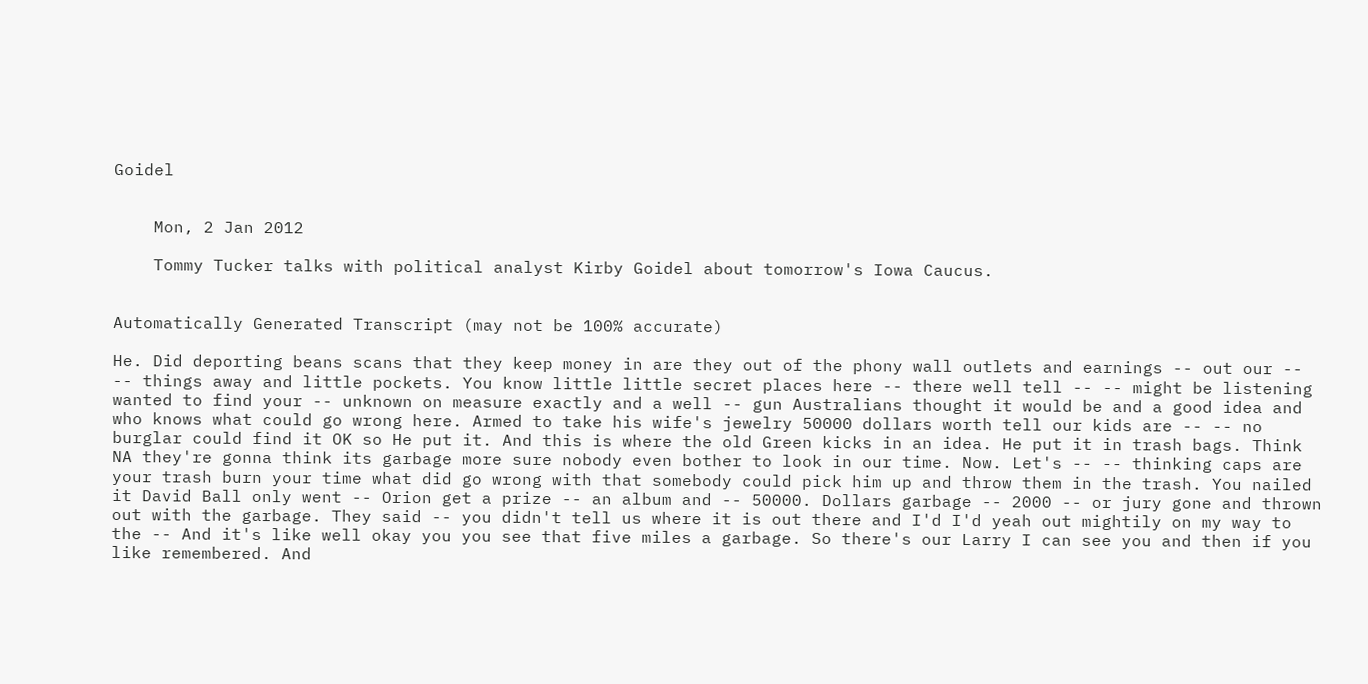Goidel


    Mon, 2 Jan 2012

    Tommy Tucker talks with political analyst Kirby Goidel about tomorrow's Iowa Caucus.


Automatically Generated Transcript (may not be 100% accurate)

He. Did deporting beans scans that they keep money in are they out of the phony wall outlets and earnings -- out our -- -- things away and little pockets. You know little little secret places here -- there well tell -- -- might be listening wanted to find your -- unknown on measure exactly and a well -- gun Australians thought it would be and a good idea and who knows what could go wrong here. Armed to take his wife's jewelry 50000 dollars worth tell our kids are -- -- no burglar could find it OK so He put it. And this is where the old Green kicks in an idea. He put it in trash bags. Think NA they're gonna think its garbage more sure nobody even bother to look in our time. Now. Let's -- -- thinking caps are your trash burn your time what did go wrong with that somebody could pick him up and throw them in the trash. You nailed it David Ball only went -- Orion get a prize -- an album and -- 50000. Dollars garbage -- 2000 -- or jury gone and thrown out with the garbage. They said -- you didn't tell us where it is out there and I'd I'd yeah out mightily on my way to the -- And it's like well okay you you see that five miles a garbage. So there's our Larry I can see you and then if you like remembered. And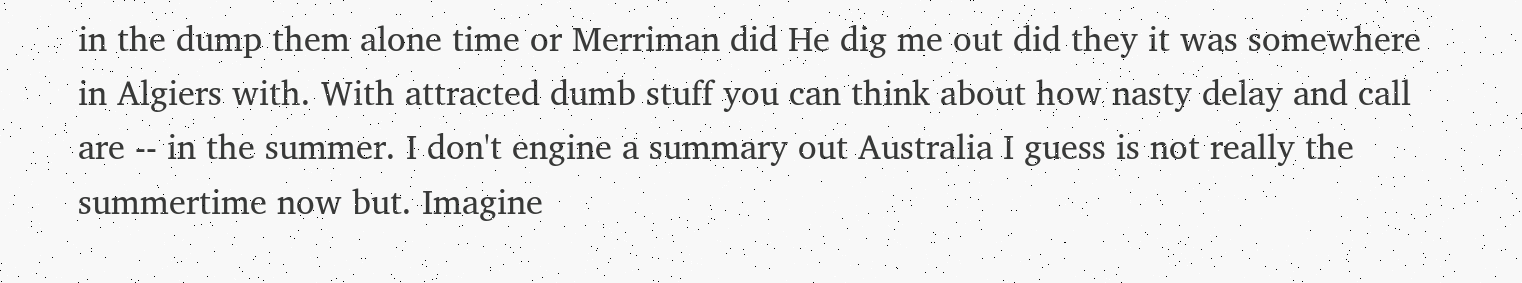in the dump them alone time or Merriman did He dig me out did they it was somewhere in Algiers with. With attracted dumb stuff you can think about how nasty delay and call are -- in the summer. I don't engine a summary out Australia I guess is not really the summertime now but. Imagine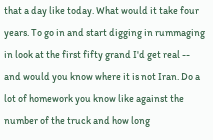that a day like today. What would it take four years. To go in and start digging in rummaging in look at the first fifty grand I'd get real -- and would you know where it is not Iran. Do a lot of homework you know like against the number of the truck and how long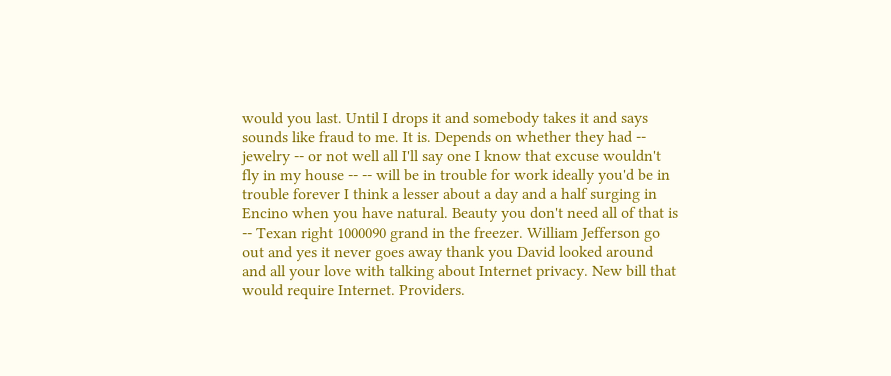would you last. Until I drops it and somebody takes it and says sounds like fraud to me. It is. Depends on whether they had -- jewelry -- or not well all I'll say one I know that excuse wouldn't fly in my house -- -- will be in trouble for work ideally you'd be in trouble forever I think a lesser about a day and a half surging in Encino when you have natural. Beauty you don't need all of that is -- Texan right 1000090 grand in the freezer. William Jefferson go out and yes it never goes away thank you David looked around and all your love with talking about Internet privacy. New bill that would require Internet. Providers.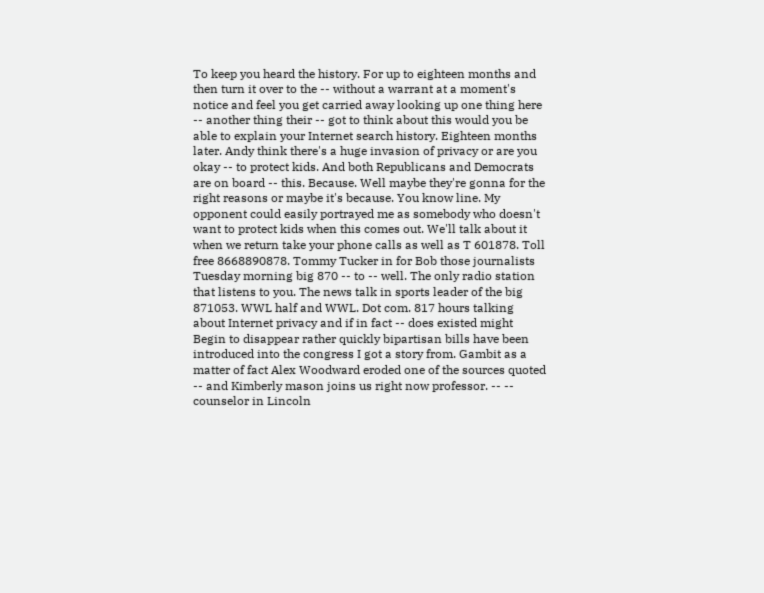To keep you heard the history. For up to eighteen months and then turn it over to the -- without a warrant at a moment's notice and feel you get carried away looking up one thing here -- another thing their -- got to think about this would you be able to explain your Internet search history. Eighteen months later. Andy think there's a huge invasion of privacy or are you okay -- to protect kids. And both Republicans and Democrats are on board -- this. Because. Well maybe they're gonna for the right reasons or maybe it's because. You know line. My opponent could easily portrayed me as somebody who doesn't want to protect kids when this comes out. We'll talk about it when we return take your phone calls as well as T 601878. Toll free 8668890878. Tommy Tucker in for Bob those journalists Tuesday morning big 870 -- to -- well. The only radio station that listens to you. The news talk in sports leader of the big 871053. WWL half and WWL. Dot com. 817 hours talking about Internet privacy and if in fact -- does existed might Begin to disappear rather quickly bipartisan bills have been introduced into the congress I got a story from. Gambit as a matter of fact Alex Woodward eroded one of the sources quoted -- and Kimberly mason joins us right now professor. -- -- counselor in Lincoln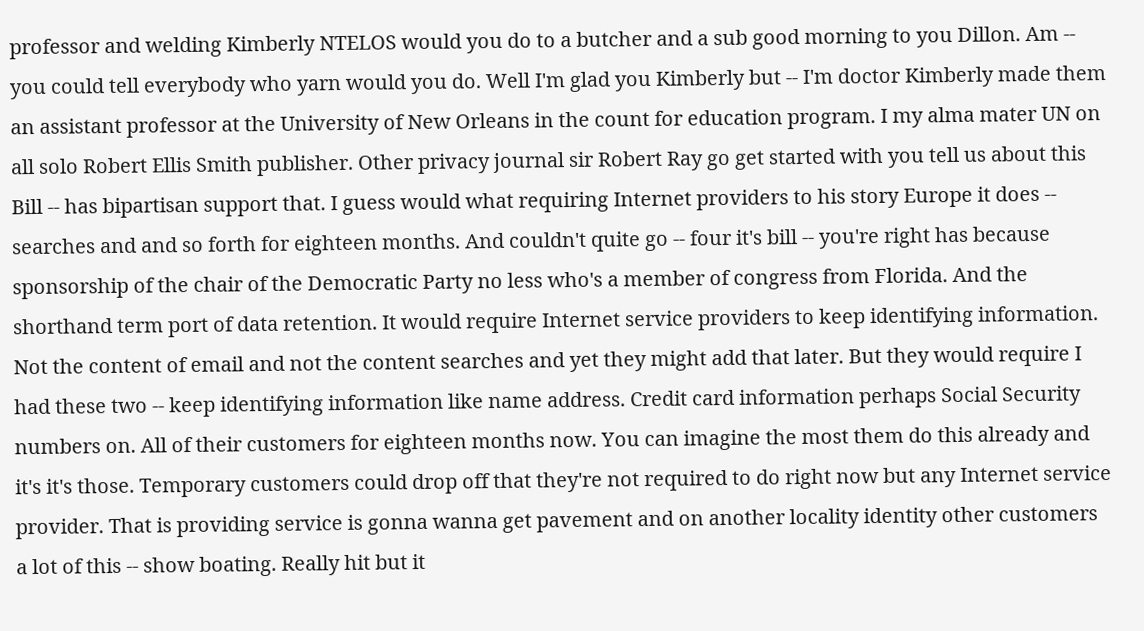professor and welding Kimberly NTELOS would you do to a butcher and a sub good morning to you Dillon. Am -- you could tell everybody who yarn would you do. Well I'm glad you Kimberly but -- I'm doctor Kimberly made them an assistant professor at the University of New Orleans in the count for education program. I my alma mater UN on all solo Robert Ellis Smith publisher. Other privacy journal sir Robert Ray go get started with you tell us about this Bill -- has bipartisan support that. I guess would what requiring Internet providers to his story Europe it does -- searches and and so forth for eighteen months. And couldn't quite go -- four it's bill -- you're right has because sponsorship of the chair of the Democratic Party no less who's a member of congress from Florida. And the shorthand term port of data retention. It would require Internet service providers to keep identifying information. Not the content of email and not the content searches and yet they might add that later. But they would require I had these two -- keep identifying information like name address. Credit card information perhaps Social Security numbers on. All of their customers for eighteen months now. You can imagine the most them do this already and it's it's those. Temporary customers could drop off that they're not required to do right now but any Internet service provider. That is providing service is gonna wanna get pavement and on another locality identity other customers a lot of this -- show boating. Really hit but it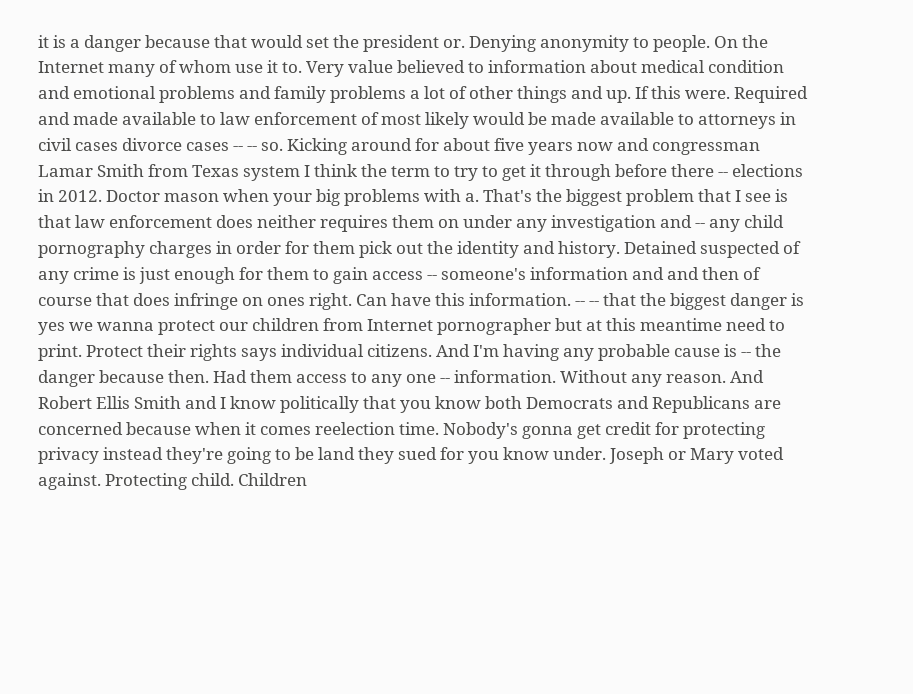it is a danger because that would set the president or. Denying anonymity to people. On the Internet many of whom use it to. Very value believed to information about medical condition and emotional problems and family problems a lot of other things and up. If this were. Required and made available to law enforcement of most likely would be made available to attorneys in civil cases divorce cases -- -- so. Kicking around for about five years now and congressman Lamar Smith from Texas system I think the term to try to get it through before there -- elections in 2012. Doctor mason when your big problems with a. That's the biggest problem that I see is that law enforcement does neither requires them on under any investigation and -- any child pornography charges in order for them pick out the identity and history. Detained suspected of any crime is just enough for them to gain access -- someone's information and and then of course that does infringe on ones right. Can have this information. -- -- that the biggest danger is yes we wanna protect our children from Internet pornographer but at this meantime need to print. Protect their rights says individual citizens. And I'm having any probable cause is -- the danger because then. Had them access to any one -- information. Without any reason. And Robert Ellis Smith and I know politically that you know both Democrats and Republicans are concerned because when it comes reelection time. Nobody's gonna get credit for protecting privacy instead they're going to be land they sued for you know under. Joseph or Mary voted against. Protecting child. Children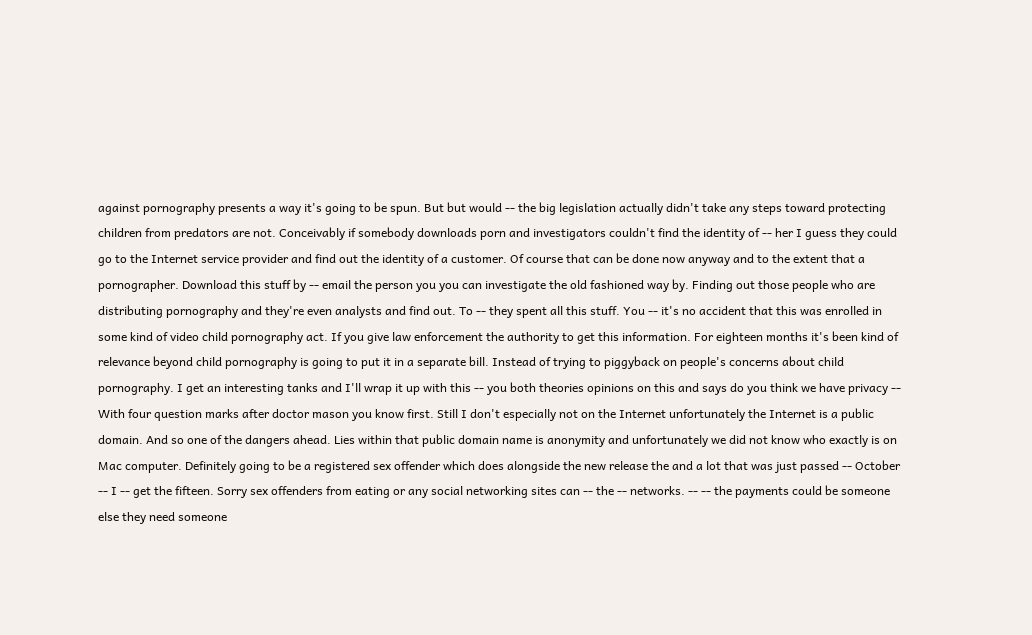against pornography presents a way it's going to be spun. But but would -- the big legislation actually didn't take any steps toward protecting children from predators are not. Conceivably if somebody downloads porn and investigators couldn't find the identity of -- her I guess they could go to the Internet service provider and find out the identity of a customer. Of course that can be done now anyway and to the extent that a pornographer. Download this stuff by -- email the person you you can investigate the old fashioned way by. Finding out those people who are distributing pornography and they're even analysts and find out. To -- they spent all this stuff. You -- it's no accident that this was enrolled in some kind of video child pornography act. If you give law enforcement the authority to get this information. For eighteen months it's been kind of relevance beyond child pornography is going to put it in a separate bill. Instead of trying to piggyback on people's concerns about child pornography. I get an interesting tanks and I'll wrap it up with this -- you both theories opinions on this and says do you think we have privacy -- With four question marks after doctor mason you know first. Still I don't especially not on the Internet unfortunately the Internet is a public domain. And so one of the dangers ahead. Lies within that public domain name is anonymity and unfortunately we did not know who exactly is on Mac computer. Definitely going to be a registered sex offender which does alongside the new release the and a lot that was just passed -- October -- I -- get the fifteen. Sorry sex offenders from eating or any social networking sites can -- the -- networks. -- -- the payments could be someone else they need someone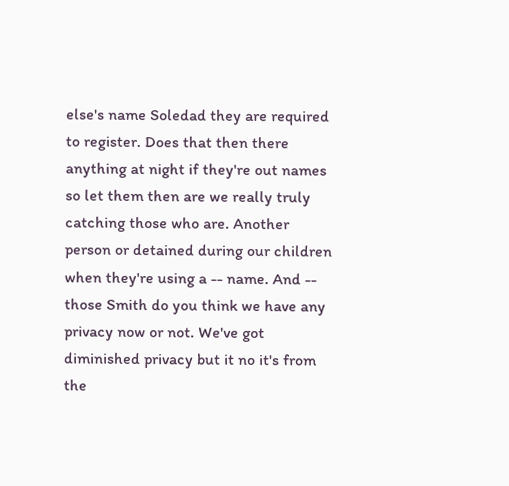else's name Soledad they are required to register. Does that then there anything at night if they're out names so let them then are we really truly catching those who are. Another person or detained during our children when they're using a -- name. And -- those Smith do you think we have any privacy now or not. We've got diminished privacy but it no it's from the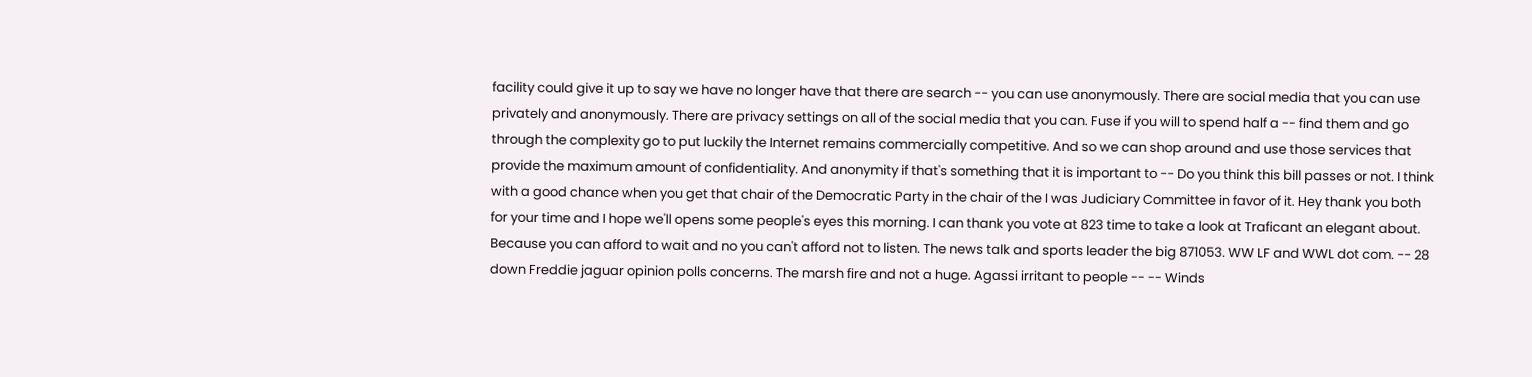facility could give it up to say we have no longer have that there are search -- you can use anonymously. There are social media that you can use privately and anonymously. There are privacy settings on all of the social media that you can. Fuse if you will to spend half a -- find them and go through the complexity go to put luckily the Internet remains commercially competitive. And so we can shop around and use those services that provide the maximum amount of confidentiality. And anonymity if that's something that it is important to -- Do you think this bill passes or not. I think with a good chance when you get that chair of the Democratic Party in the chair of the I was Judiciary Committee in favor of it. Hey thank you both for your time and I hope we'll opens some people's eyes this morning. I can thank you vote at 823 time to take a look at Traficant an elegant about. Because you can afford to wait and no you can't afford not to listen. The news talk and sports leader the big 871053. WW LF and WWL dot com. -- 28 down Freddie jaguar opinion polls concerns. The marsh fire and not a huge. Agassi irritant to people -- -- Winds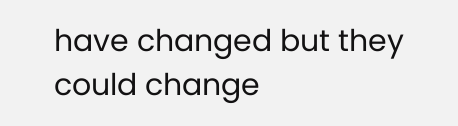have changed but they could change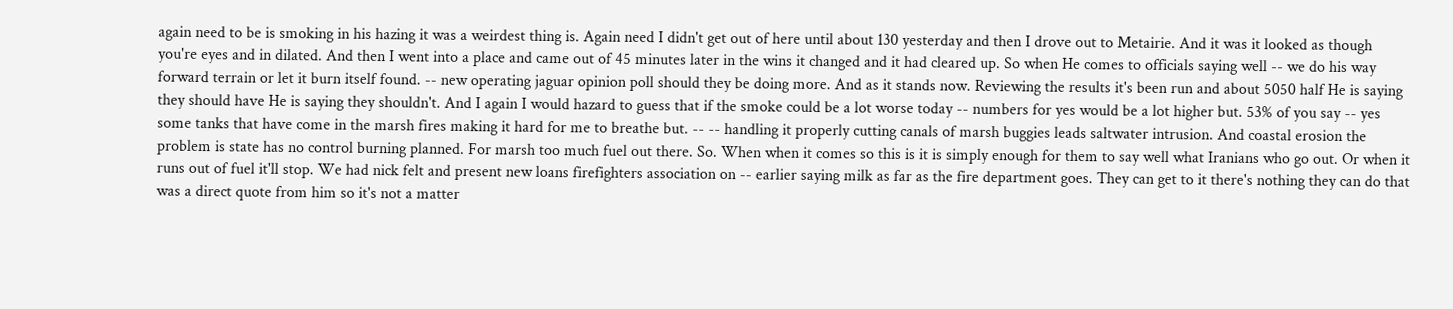again need to be is smoking in his hazing it was a weirdest thing is. Again need I didn't get out of here until about 130 yesterday and then I drove out to Metairie. And it was it looked as though you're eyes and in dilated. And then I went into a place and came out of 45 minutes later in the wins it changed and it had cleared up. So when He comes to officials saying well -- we do his way forward terrain or let it burn itself found. -- new operating jaguar opinion poll should they be doing more. And as it stands now. Reviewing the results it's been run and about 5050 half He is saying they should have He is saying they shouldn't. And I again I would hazard to guess that if the smoke could be a lot worse today -- numbers for yes would be a lot higher but. 53% of you say -- yes some tanks that have come in the marsh fires making it hard for me to breathe but. -- -- handling it properly cutting canals of marsh buggies leads saltwater intrusion. And coastal erosion the problem is state has no control burning planned. For marsh too much fuel out there. So. When when it comes so this is it is simply enough for them to say well what Iranians who go out. Or when it runs out of fuel it'll stop. We had nick felt and present new loans firefighters association on -- earlier saying milk as far as the fire department goes. They can get to it there's nothing they can do that was a direct quote from him so it's not a matter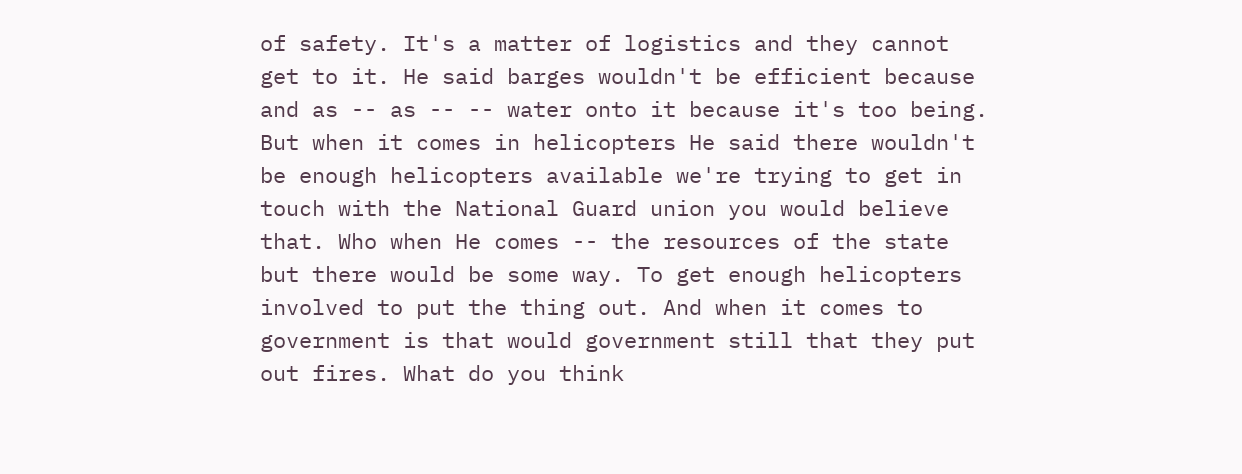of safety. It's a matter of logistics and they cannot get to it. He said barges wouldn't be efficient because and as -- as -- -- water onto it because it's too being. But when it comes in helicopters He said there wouldn't be enough helicopters available we're trying to get in touch with the National Guard union you would believe that. Who when He comes -- the resources of the state but there would be some way. To get enough helicopters involved to put the thing out. And when it comes to government is that would government still that they put out fires. What do you think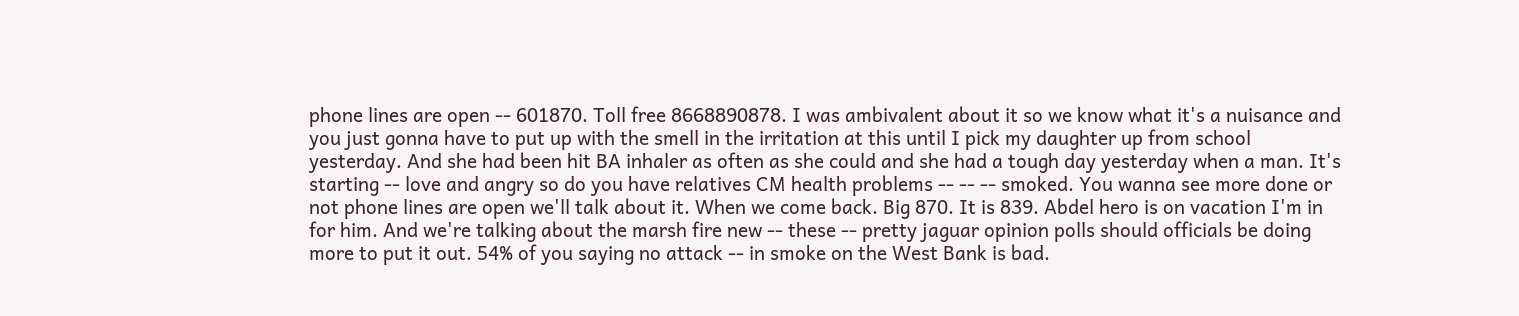phone lines are open -- 601870. Toll free 8668890878. I was ambivalent about it so we know what it's a nuisance and you just gonna have to put up with the smell in the irritation at this until I pick my daughter up from school yesterday. And she had been hit BA inhaler as often as she could and she had a tough day yesterday when a man. It's starting -- love and angry so do you have relatives CM health problems -- -- -- smoked. You wanna see more done or not phone lines are open we'll talk about it. When we come back. Big 870. It is 839. Abdel hero is on vacation I'm in for him. And we're talking about the marsh fire new -- these -- pretty jaguar opinion polls should officials be doing more to put it out. 54% of you saying no attack -- in smoke on the West Bank is bad.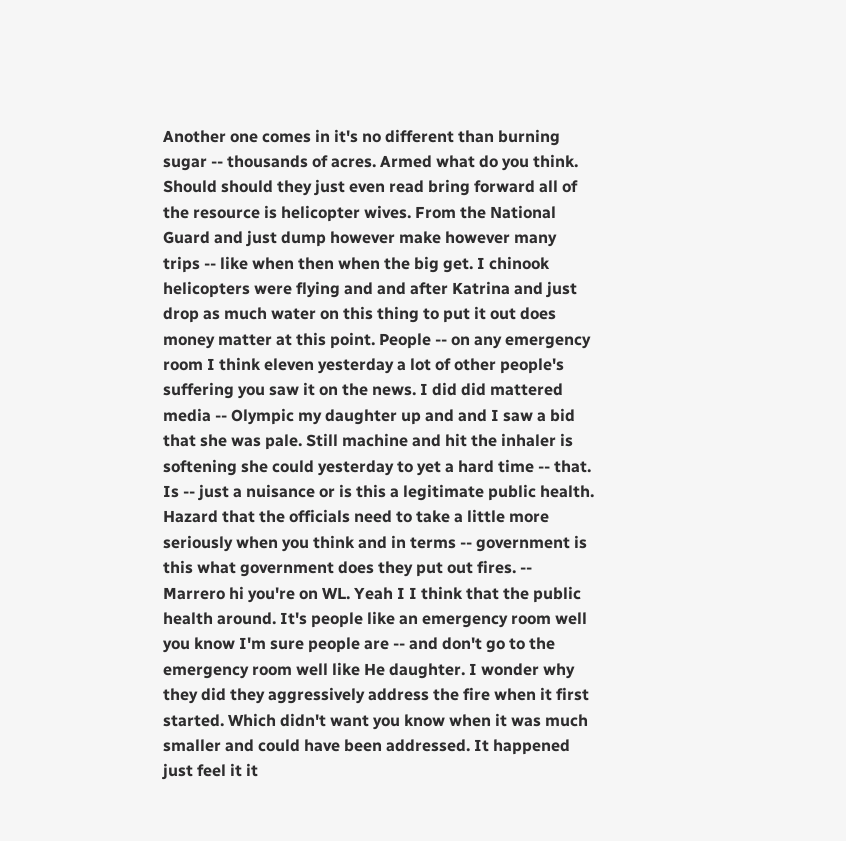Another one comes in it's no different than burning sugar -- thousands of acres. Armed what do you think. Should should they just even read bring forward all of the resource is helicopter wives. From the National Guard and just dump however make however many trips -- like when then when the big get. I chinook helicopters were flying and and after Katrina and just drop as much water on this thing to put it out does money matter at this point. People -- on any emergency room I think eleven yesterday a lot of other people's suffering you saw it on the news. I did did mattered media -- Olympic my daughter up and and I saw a bid that she was pale. Still machine and hit the inhaler is softening she could yesterday to yet a hard time -- that. Is -- just a nuisance or is this a legitimate public health. Hazard that the officials need to take a little more seriously when you think and in terms -- government is this what government does they put out fires. -- Marrero hi you're on WL. Yeah I I think that the public health around. It's people like an emergency room well you know I'm sure people are -- and don't go to the emergency room well like He daughter. I wonder why they did they aggressively address the fire when it first started. Which didn't want you know when it was much smaller and could have been addressed. It happened just feel it it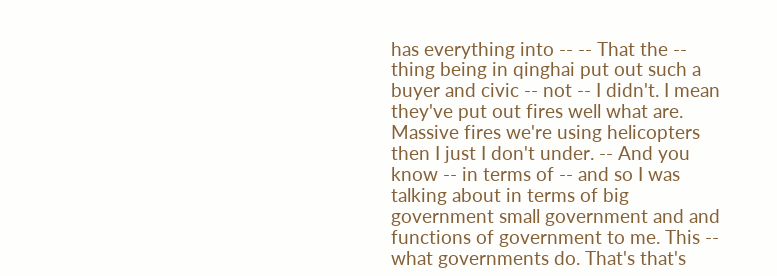has everything into -- -- That the -- thing being in qinghai put out such a buyer and civic -- not -- I didn't. I mean they've put out fires well what are. Massive fires we're using helicopters then I just I don't under. -- And you know -- in terms of -- and so I was talking about in terms of big government small government and and functions of government to me. This -- what governments do. That's that's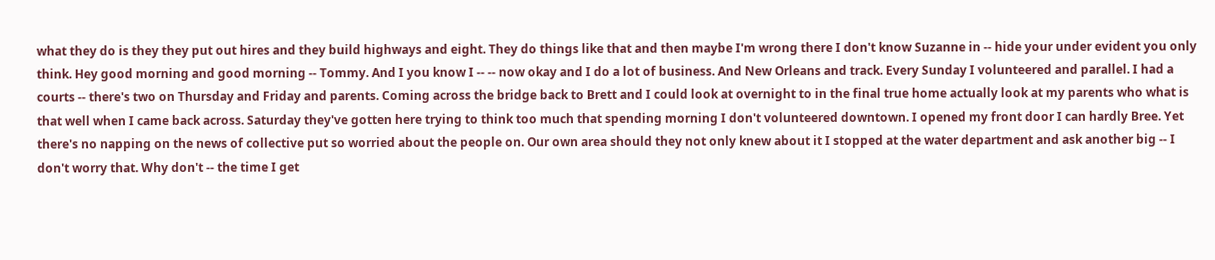what they do is they they put out hires and they build highways and eight. They do things like that and then maybe I'm wrong there I don't know Suzanne in -- hide your under evident you only think. Hey good morning and good morning -- Tommy. And I you know I -- -- now okay and I do a lot of business. And New Orleans and track. Every Sunday I volunteered and parallel. I had a courts -- there's two on Thursday and Friday and parents. Coming across the bridge back to Brett and I could look at overnight to in the final true home actually look at my parents who what is that well when I came back across. Saturday they've gotten here trying to think too much that spending morning I don't volunteered downtown. I opened my front door I can hardly Bree. Yet there's no napping on the news of collective put so worried about the people on. Our own area should they not only knew about it I stopped at the water department and ask another big -- I don't worry that. Why don't -- the time I get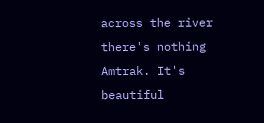across the river there's nothing Amtrak. It's beautiful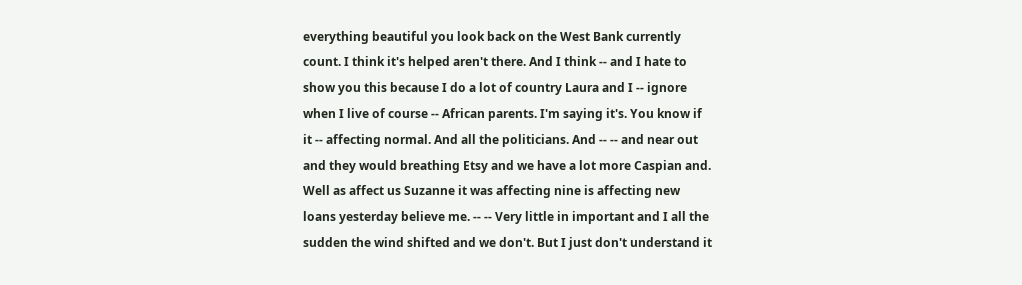everything beautiful you look back on the West Bank currently count. I think it's helped aren't there. And I think -- and I hate to show you this because I do a lot of country Laura and I -- ignore when I live of course -- African parents. I'm saying it's. You know if it -- affecting normal. And all the politicians. And -- -- and near out and they would breathing Etsy and we have a lot more Caspian and. Well as affect us Suzanne it was affecting nine is affecting new loans yesterday believe me. -- -- Very little in important and I all the sudden the wind shifted and we don't. But I just don't understand it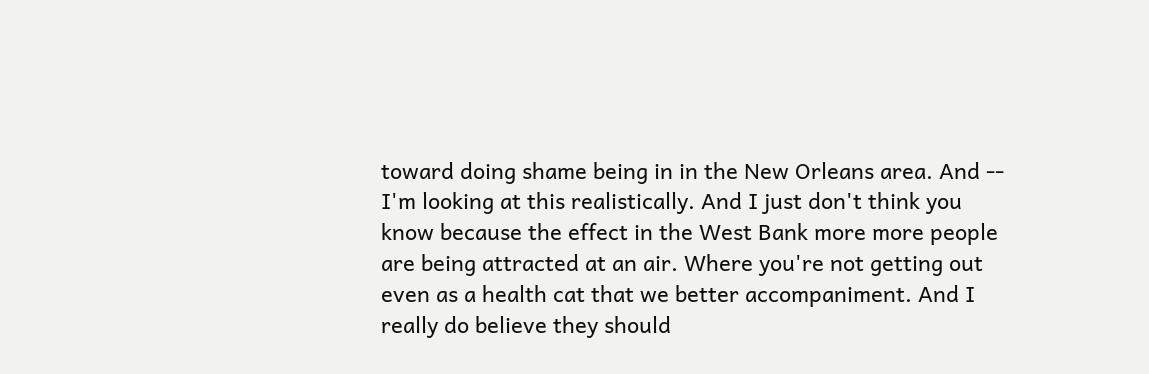toward doing shame being in in the New Orleans area. And -- I'm looking at this realistically. And I just don't think you know because the effect in the West Bank more more people are being attracted at an air. Where you're not getting out even as a health cat that we better accompaniment. And I really do believe they should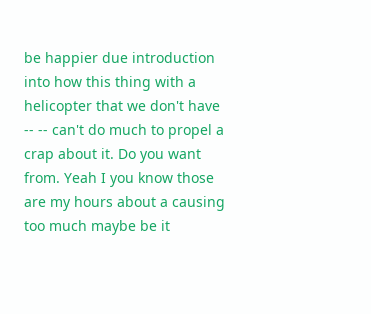be happier due introduction into how this thing with a helicopter that we don't have -- -- can't do much to propel a crap about it. Do you want from. Yeah I you know those are my hours about a causing too much maybe be it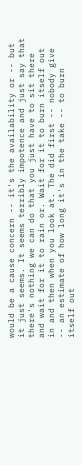would be a cause concern -- it's the availability or -- but it just seems. It seems terribly impotence and just say that there's nothing we can do that you just have to sit there and wait for it to rain or. Wait for it to burn itself out in and then when you look at. The did first -- nobody give -- an estimate of how long it's in the take -- to burn itself out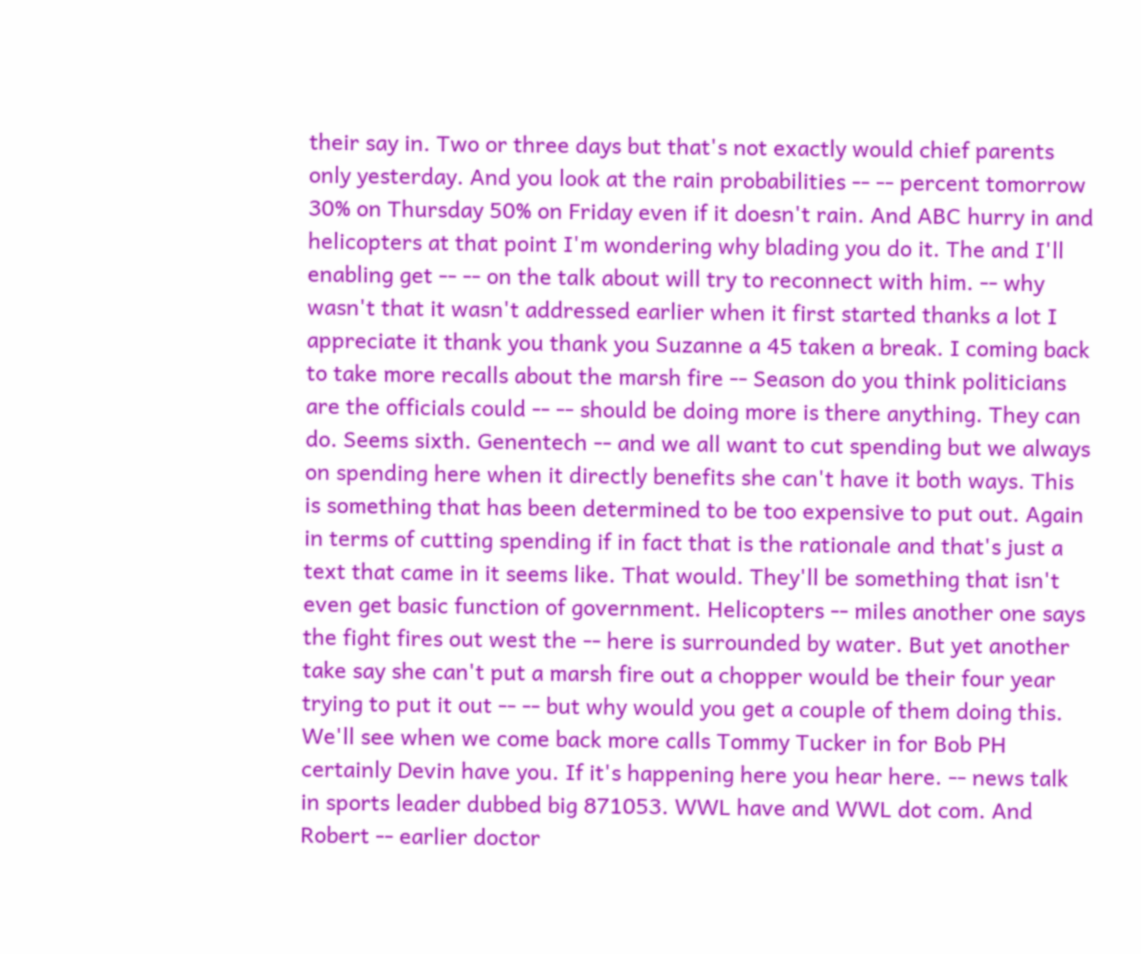their say in. Two or three days but that's not exactly would chief parents only yesterday. And you look at the rain probabilities -- -- percent tomorrow 30% on Thursday 50% on Friday even if it doesn't rain. And ABC hurry in and helicopters at that point I'm wondering why blading you do it. The and I'll enabling get -- -- on the talk about will try to reconnect with him. -- why wasn't that it wasn't addressed earlier when it first started thanks a lot I appreciate it thank you thank you Suzanne a 45 taken a break. I coming back to take more recalls about the marsh fire -- Season do you think politicians are the officials could -- -- should be doing more is there anything. They can do. Seems sixth. Genentech -- and we all want to cut spending but we always on spending here when it directly benefits she can't have it both ways. This is something that has been determined to be too expensive to put out. Again in terms of cutting spending if in fact that is the rationale and that's just a text that came in it seems like. That would. They'll be something that isn't even get basic function of government. Helicopters -- miles another one says the fight fires out west the -- here is surrounded by water. But yet another take say she can't put a marsh fire out a chopper would be their four year trying to put it out -- -- but why would you get a couple of them doing this. We'll see when we come back more calls Tommy Tucker in for Bob PH certainly Devin have you. If it's happening here you hear here. -- news talk in sports leader dubbed big 871053. WWL have and WWL dot com. And Robert -- earlier doctor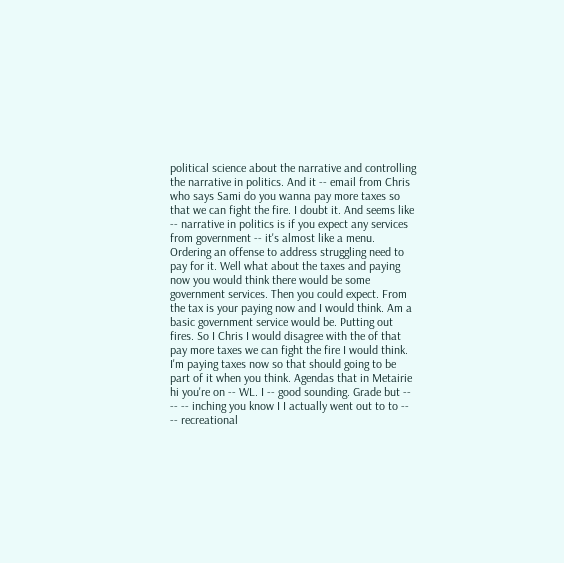political science about the narrative and controlling the narrative in politics. And it -- email from Chris who says Sami do you wanna pay more taxes so that we can fight the fire. I doubt it. And seems like -- narrative in politics is if you expect any services from government -- it's almost like a menu. Ordering an offense to address struggling need to pay for it. Well what about the taxes and paying now you would think there would be some government services. Then you could expect. From the tax is your paying now and I would think. Am a basic government service would be. Putting out fires. So I Chris I would disagree with the of that pay more taxes we can fight the fire I would think. I'm paying taxes now so that should going to be part of it when you think. Agendas that in Metairie hi you're on -- WL. I -- good sounding. Grade but -- -- -- inching you know I I actually went out to to -- -- recreational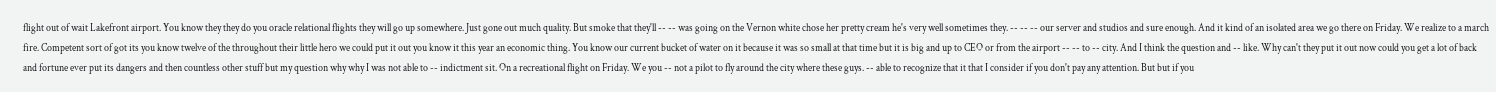flight out of wait Lakefront airport. You know they they do you oracle relational flights they will go up somewhere. Just gone out much quality. But smoke that they'll -- -- was going on the Vernon white chose her pretty cream he's very well sometimes they. -- -- -- our server and studios and sure enough. And it kind of an isolated area we go there on Friday. We realize to a march fire. Competent sort of got its you know twelve of the throughout their little hero we could put it out you know it this year an economic thing. You know our current bucket of water on it because it was so small at that time but it is big and up to CEO or from the airport -- -- to -- city. And I think the question and -- like. Why can't they put it out now could you get a lot of back and fortune ever put its dangers and then countless other stuff but my question why why I was not able to -- indictment sit. On a recreational flight on Friday. We you -- not a pilot to fly around the city where these guys. -- able to recognize that it that I consider if you don't pay any attention. But but if you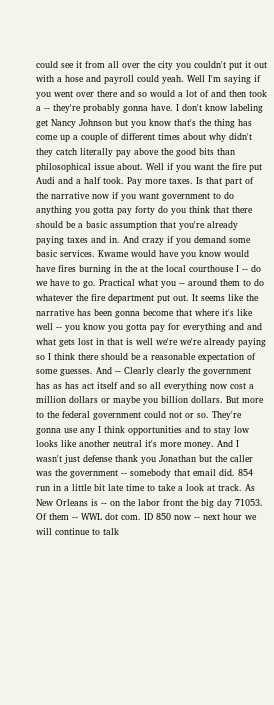could see it from all over the city you couldn't put it out with a hose and payroll could yeah. Well I'm saying if you went over there and so would a lot of and then took a -- they're probably gonna have. I don't know labeling get Nancy Johnson but you know that's the thing has come up a couple of different times about why didn't they catch literally pay above the good bits than philosophical issue about. Well if you want the fire put Audi and a half took. Pay more taxes. Is that part of the narrative now if you want government to do anything you gotta pay forty do you think that there should be a basic assumption that you're already paying taxes and in. And crazy if you demand some basic services. Kwame would have you know would have fires burning in the at the local courthouse I -- do we have to go. Practical what you -- around them to do whatever the fire department put out. It seems like the narrative has been gonna become that where it's like well -- you know you gotta pay for everything and and what gets lost in that is well we're we're already paying so I think there should be a reasonable expectation of some guesses. And -- Clearly clearly the government has as has act itself and so all everything now cost a million dollars or maybe you billion dollars. But more to the federal government could not or so. They're gonna use any I think opportunities and to stay low looks like another neutral it's more money. And I wasn't just defense thank you Jonathan but the caller was the government -- somebody that email did. 854 run in a little bit late time to take a look at track. As New Orleans is -- on the labor front the big day 71053. Of them -- WWL dot com. ID 850 now -- next hour we will continue to talk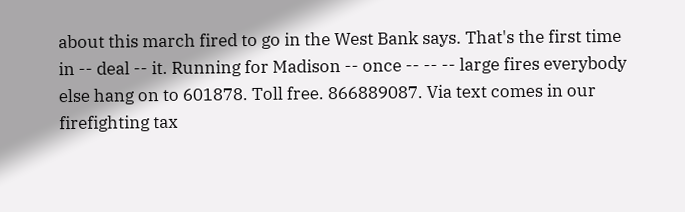about this march fired to go in the West Bank says. That's the first time in -- deal -- it. Running for Madison -- once -- -- -- large fires everybody else hang on to 601878. Toll free. 866889087. Via text comes in our firefighting tax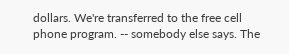dollars. We're transferred to the free cell phone program. -- somebody else says. The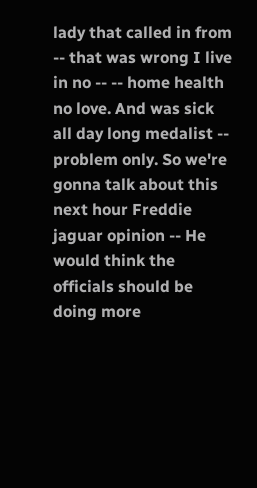lady that called in from -- that was wrong I live in no -- -- home health no love. And was sick all day long medalist -- problem only. So we're gonna talk about this next hour Freddie jaguar opinion -- He would think the officials should be doing more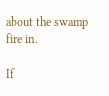about the swamp fire in.

If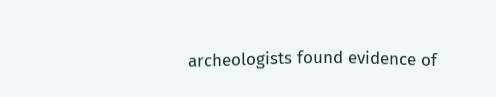archeologists found evidence of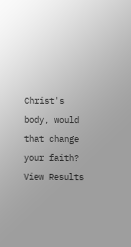Christ's body, would that change your faith?
View Results